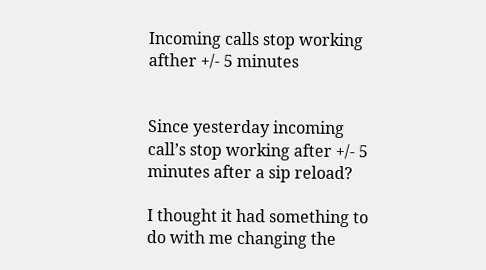Incoming calls stop working afther +/- 5 minutes


Since yesterday incoming call’s stop working after +/- 5 minutes after a sip reload?

I thought it had something to do with me changing the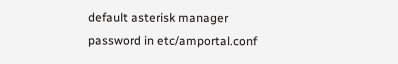default asterisk manager password in etc/amportal.conf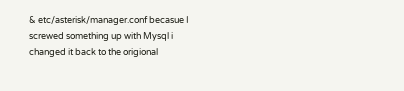& etc/asterisk/manager.conf becasue I screwed something up with Mysql i changed it back to the origional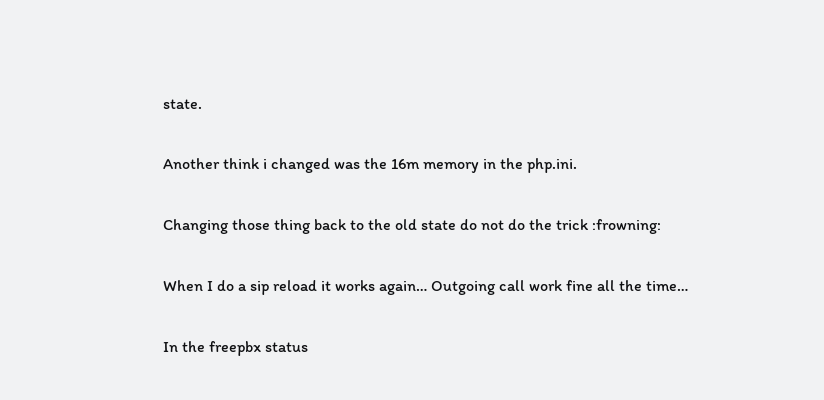state.

Another think i changed was the 16m memory in the php.ini.

Changing those thing back to the old state do not do the trick :frowning:

When I do a sip reload it works again… Outgoing call work fine all the time…

In the freepbx status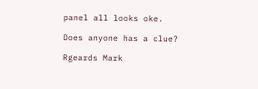panel all looks oke.

Does anyone has a clue?

Rgeards Mark